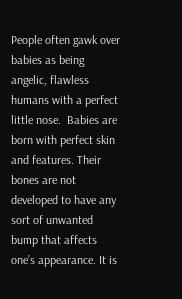People often gawk over babies as being angelic, flawless humans with a perfect little nose.  Babies are born with perfect skin and features. Their bones are not developed to have any sort of unwanted bump that affects one’s appearance. It is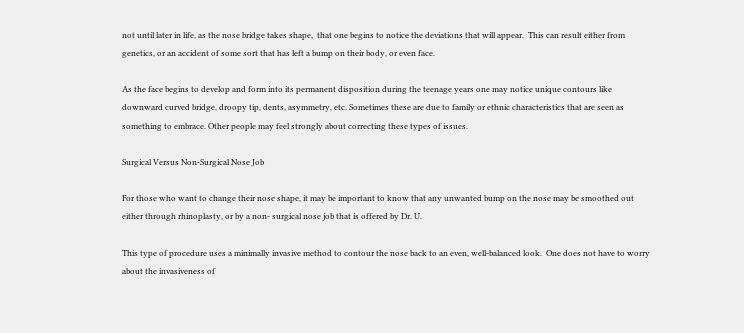not until later in life, as the nose bridge takes shape,  that one begins to notice the deviations that will appear.  This can result either from genetics, or an accident of some sort that has left a bump on their body, or even face.

As the face begins to develop and form into its permanent disposition during the teenage years one may notice unique contours like downward curved bridge, droopy tip, dents, asymmetry, etc. Sometimes these are due to family or ethnic characteristics that are seen as something to embrace. Other people may feel strongly about correcting these types of issues.

Surgical Versus Non-Surgical Nose Job

For those who want to change their nose shape, it may be important to know that any unwanted bump on the nose may be smoothed out either through rhinoplasty, or by a non- surgical nose job that is offered by Dr. U.

This type of procedure uses a minimally invasive method to contour the nose back to an even, well-balanced look.  One does not have to worry about the invasiveness of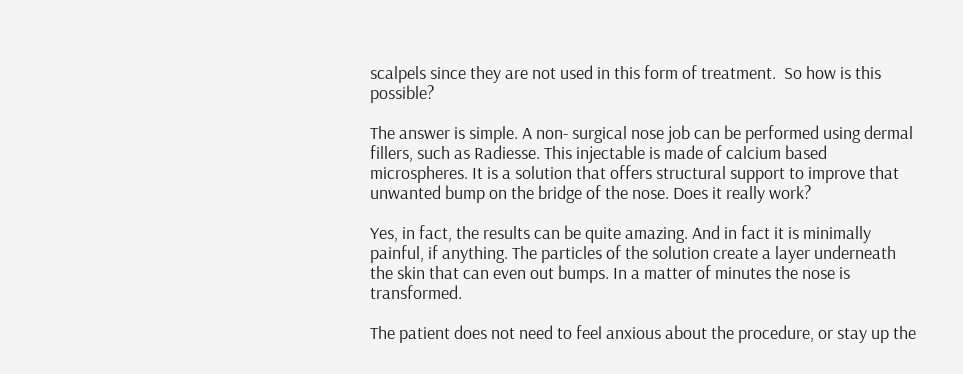scalpels since they are not used in this form of treatment.  So how is this possible?

The answer is simple. A non- surgical nose job can be performed using dermal fillers, such as Radiesse. This injectable is made of calcium based microspheres. It is a solution that offers structural support to improve that unwanted bump on the bridge of the nose. Does it really work?

Yes, in fact, the results can be quite amazing. And in fact it is minimally painful, if anything. The particles of the solution create a layer underneath the skin that can even out bumps. In a matter of minutes the nose is transformed.

The patient does not need to feel anxious about the procedure, or stay up the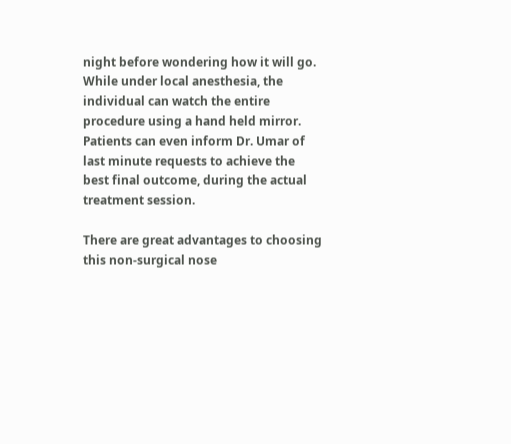night before wondering how it will go.  While under local anesthesia, the individual can watch the entire procedure using a hand held mirror.  Patients can even inform Dr. Umar of last minute requests to achieve the best final outcome, during the actual treatment session.

There are great advantages to choosing this non-surgical nose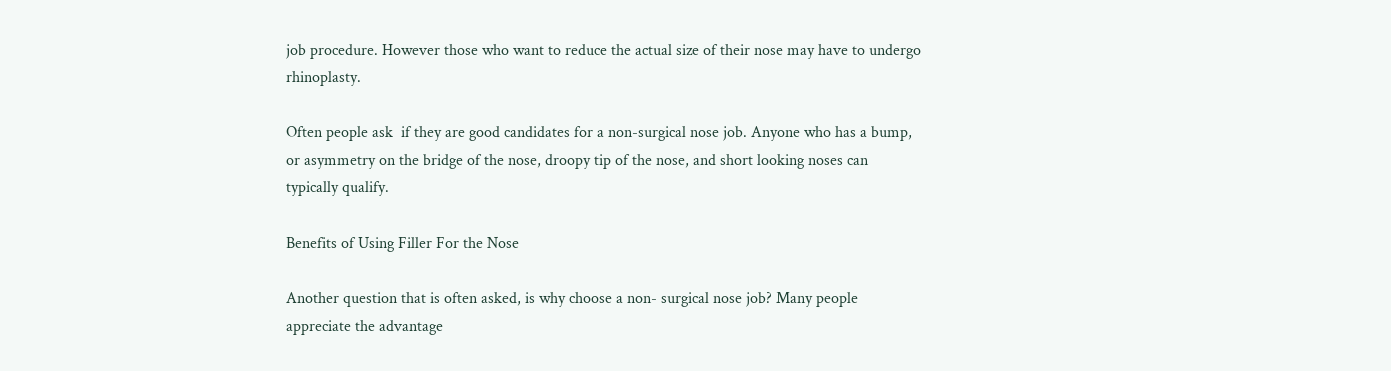job procedure. However those who want to reduce the actual size of their nose may have to undergo rhinoplasty.

Often people ask  if they are good candidates for a non-surgical nose job. Anyone who has a bump, or asymmetry on the bridge of the nose, droopy tip of the nose, and short looking noses can typically qualify.

Benefits of Using Filler For the Nose

Another question that is often asked, is why choose a non- surgical nose job? Many people appreciate the advantage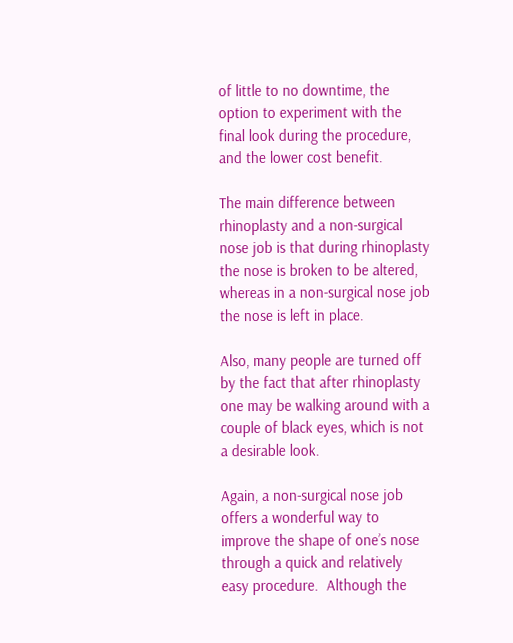of little to no downtime, the option to experiment with the final look during the procedure, and the lower cost benefit.

The main difference between rhinoplasty and a non-surgical nose job is that during rhinoplasty the nose is broken to be altered, whereas in a non-surgical nose job the nose is left in place.

Also, many people are turned off by the fact that after rhinoplasty one may be walking around with a couple of black eyes, which is not a desirable look.

Again, a non-surgical nose job offers a wonderful way to improve the shape of one’s nose through a quick and relatively easy procedure.  Although the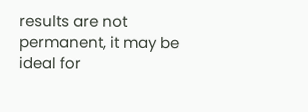results are not permanent, it may be ideal for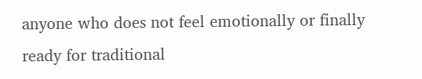anyone who does not feel emotionally or finally ready for traditional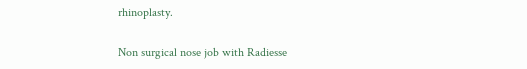rhinoplasty.

Non surgical nose job with Radiesse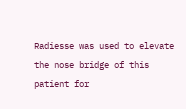Radiesse was used to elevate the nose bridge of this patient for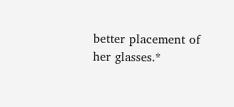better placement of her glasses.*